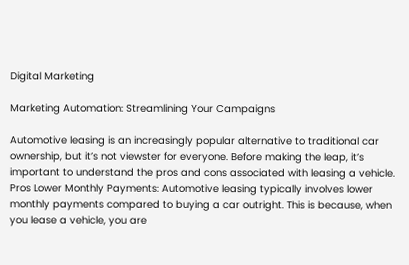Digital Marketing

Marketing Automation: Streamlining Your Campaigns

Automotive leasing is an increasingly popular alternative to traditional car ownership, but it’s not viewster for everyone. Before making the leap, it’s important to understand the pros and cons associated with leasing a vehicle. Pros Lower Monthly Payments: Automotive leasing typically involves lower monthly payments compared to buying a car outright. This is because, when you lease a vehicle, you are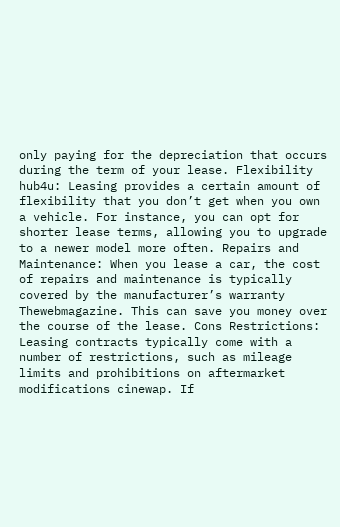only paying for the depreciation that occurs during the term of your lease. Flexibility hub4u: Leasing provides a certain amount of flexibility that you don’t get when you own a vehicle. For instance, you can opt for shorter lease terms, allowing you to upgrade to a newer model more often. Repairs and Maintenance: When you lease a car, the cost of repairs and maintenance is typically covered by the manufacturer’s warranty Thewebmagazine. This can save you money over the course of the lease. Cons Restrictions: Leasing contracts typically come with a number of restrictions, such as mileage limits and prohibitions on aftermarket modifications cinewap. If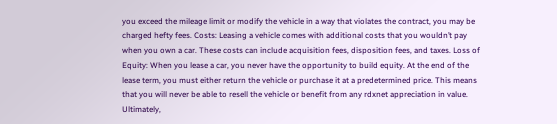you exceed the mileage limit or modify the vehicle in a way that violates the contract, you may be charged hefty fees. Costs: Leasing a vehicle comes with additional costs that you wouldn’t pay when you own a car. These costs can include acquisition fees, disposition fees, and taxes. Loss of Equity: When you lease a car, you never have the opportunity to build equity. At the end of the lease term, you must either return the vehicle or purchase it at a predetermined price. This means that you will never be able to resell the vehicle or benefit from any rdxnet appreciation in value. Ultimately,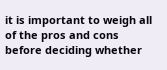it is important to weigh all of the pros and cons before deciding whether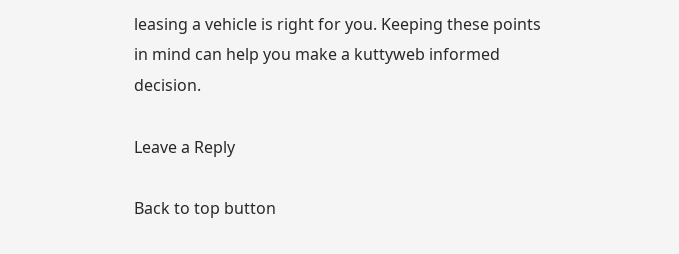leasing a vehicle is right for you. Keeping these points in mind can help you make a kuttyweb informed decision.

Leave a Reply

Back to top button